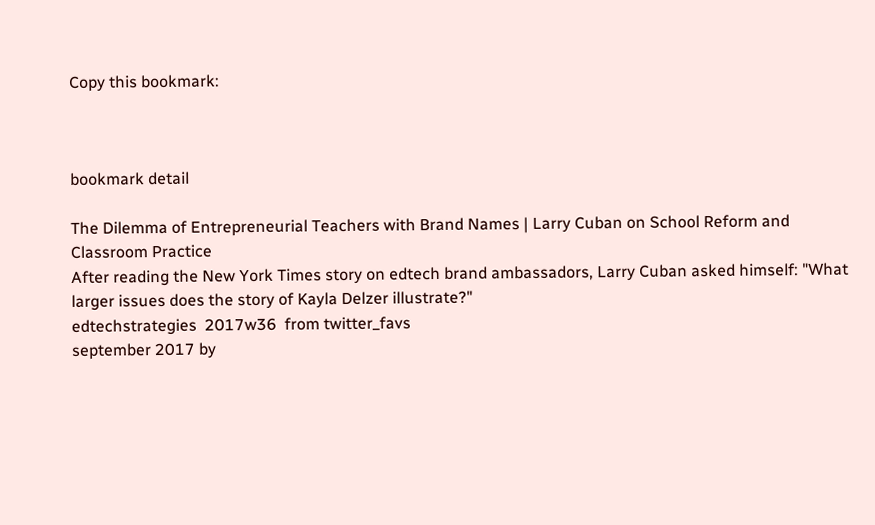Copy this bookmark:



bookmark detail

The Dilemma of Entrepreneurial Teachers with Brand Names | Larry Cuban on School Reform and Classroom Practice
After reading the New York Times story on edtech brand ambassadors, Larry Cuban asked himself: "What larger issues does the story of Kayla Delzer illustrate?"
edtechstrategies  2017w36  from twitter_favs
september 2017 by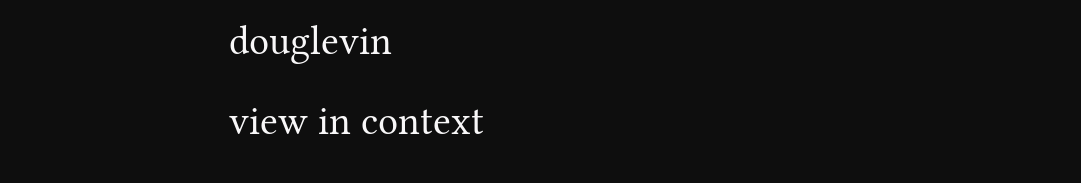douglevin
view in context